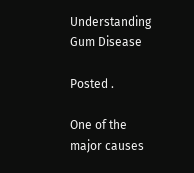Understanding Gum Disease

Posted .

One of the major causes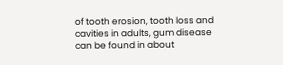of tooth erosion, tooth loss and cavities in adults, gum disease can be found in about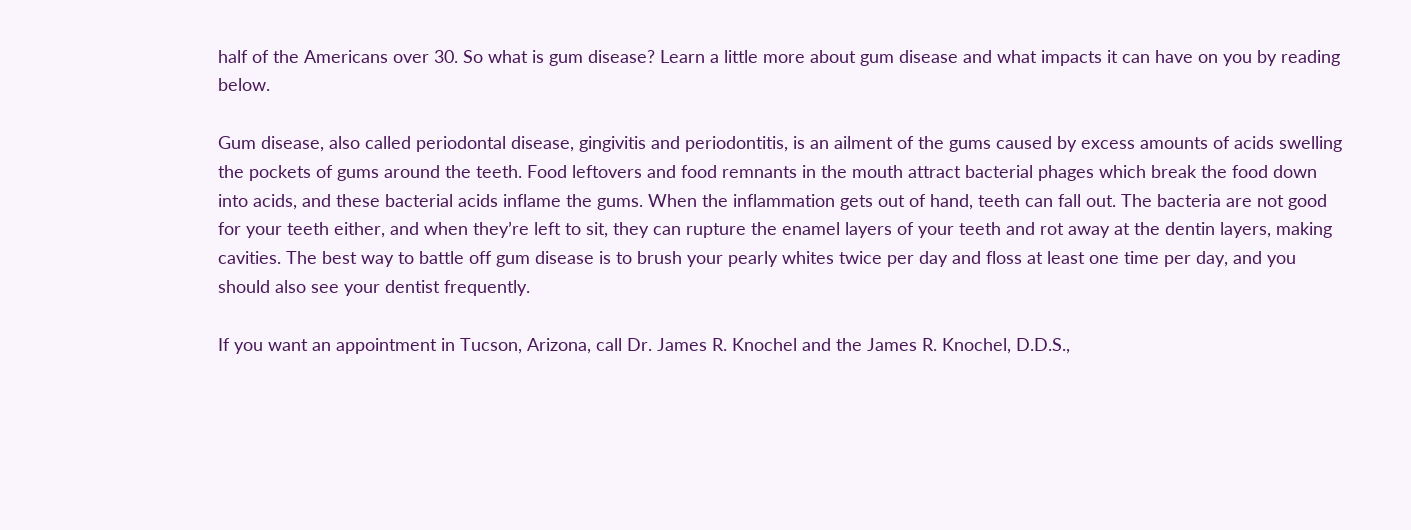half of the Americans over 30. So what is gum disease? Learn a little more about gum disease and what impacts it can have on you by reading below.

Gum disease, also called periodontal disease, gingivitis and periodontitis, is an ailment of the gums caused by excess amounts of acids swelling the pockets of gums around the teeth. Food leftovers and food remnants in the mouth attract bacterial phages which break the food down into acids, and these bacterial acids inflame the gums. When the inflammation gets out of hand, teeth can fall out. The bacteria are not good for your teeth either, and when they’re left to sit, they can rupture the enamel layers of your teeth and rot away at the dentin layers, making cavities. The best way to battle off gum disease is to brush your pearly whites twice per day and floss at least one time per day, and you should also see your dentist frequently.

If you want an appointment in Tucson, Arizona, call Dr. James R. Knochel and the James R. Knochel, D.D.S.,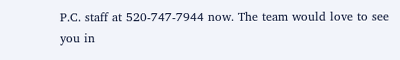P.C. staff at 520-747-7944 now. The team would love to see you in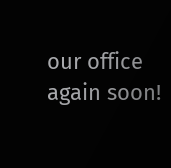our office again soon!